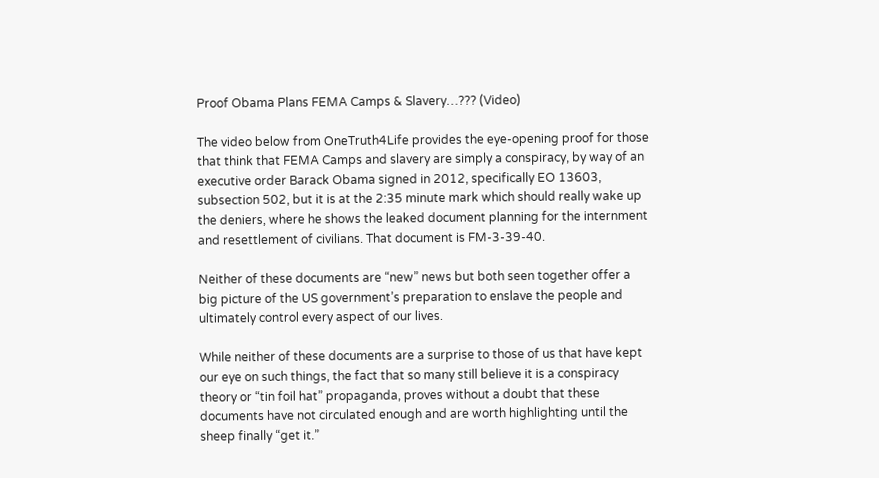Proof Obama Plans FEMA Camps & Slavery…??? (Video)

The video below from OneTruth4Life provides the eye-opening proof for those that think that FEMA Camps and slavery are simply a conspiracy, by way of an executive order Barack Obama signed in 2012, specifically EO 13603, subsection 502, but it is at the 2:35 minute mark which should really wake up the deniers, where he shows the leaked document planning for the internment and resettlement of civilians. That document is FM-3-39-40.

Neither of these documents are “new” news but both seen together offer a big picture of the US government’s preparation to enslave the people and ultimately control every aspect of our lives.

While neither of these documents are a surprise to those of us that have kept our eye on such things, the fact that so many still believe it is a conspiracy theory or “tin foil hat” propaganda, proves without a doubt that these documents have not circulated enough and are worth highlighting until the sheep finally “get it.”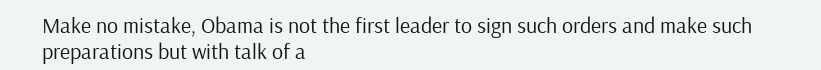Make no mistake, Obama is not the first leader to sign such orders and make such preparations but with talk of a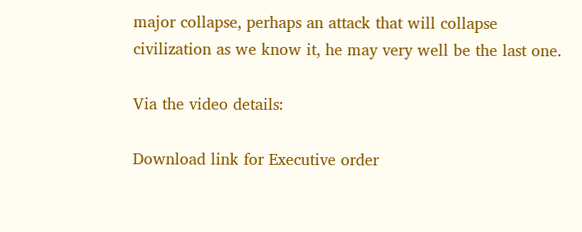major collapse, perhaps an attack that will collapse civilization as we know it, he may very well be the last one.

Via the video details:

Download link for Executive order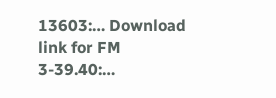13603:… Download link for FM 3-39.40:…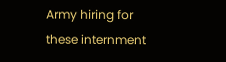Army hiring for these internment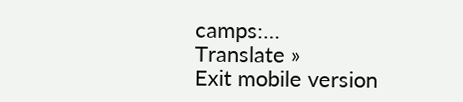camps:…
Translate »
Exit mobile version